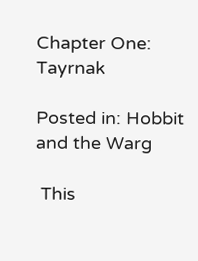Chapter One: Tayrnak

Posted in: Hobbit and the Warg

 This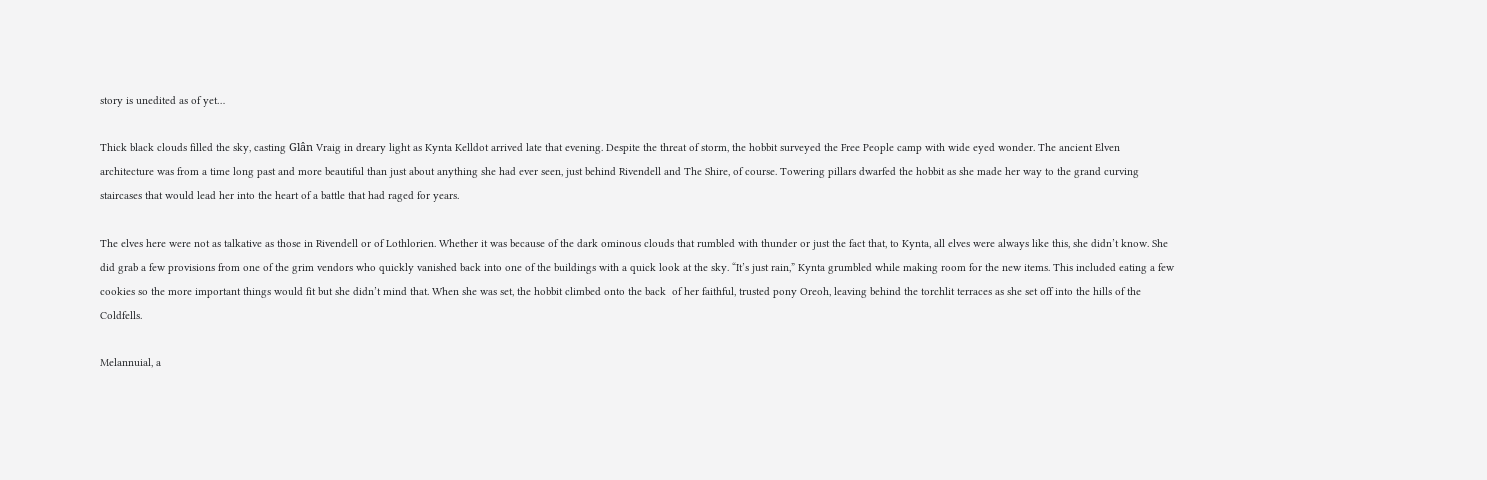story is unedited as of yet…

Thick black clouds filled the sky, casting Glân Vraig in dreary light as Kynta Kelldot arrived late that evening. Despite the threat of storm, the hobbit surveyed the Free People camp with wide eyed wonder. The ancient Elven architecture was from a time long past and more beautiful than just about anything she had ever seen, just behind Rivendell and The Shire, of course. Towering pillars dwarfed the hobbit as she made her way to the grand curving staircases that would lead her into the heart of a battle that had raged for years.

The elves here were not as talkative as those in Rivendell or of Lothlorien. Whether it was because of the dark ominous clouds that rumbled with thunder or just the fact that, to Kynta, all elves were always like this, she didn’t know. She did grab a few provisions from one of the grim vendors who quickly vanished back into one of the buildings with a quick look at the sky. “It’s just rain,” Kynta grumbled while making room for the new items. This included eating a few cookies so the more important things would fit but she didn’t mind that. When she was set, the hobbit climbed onto the back  of her faithful, trusted pony Oreoh, leaving behind the torchlit terraces as she set off into the hills of the Coldfells.

Melannuial, a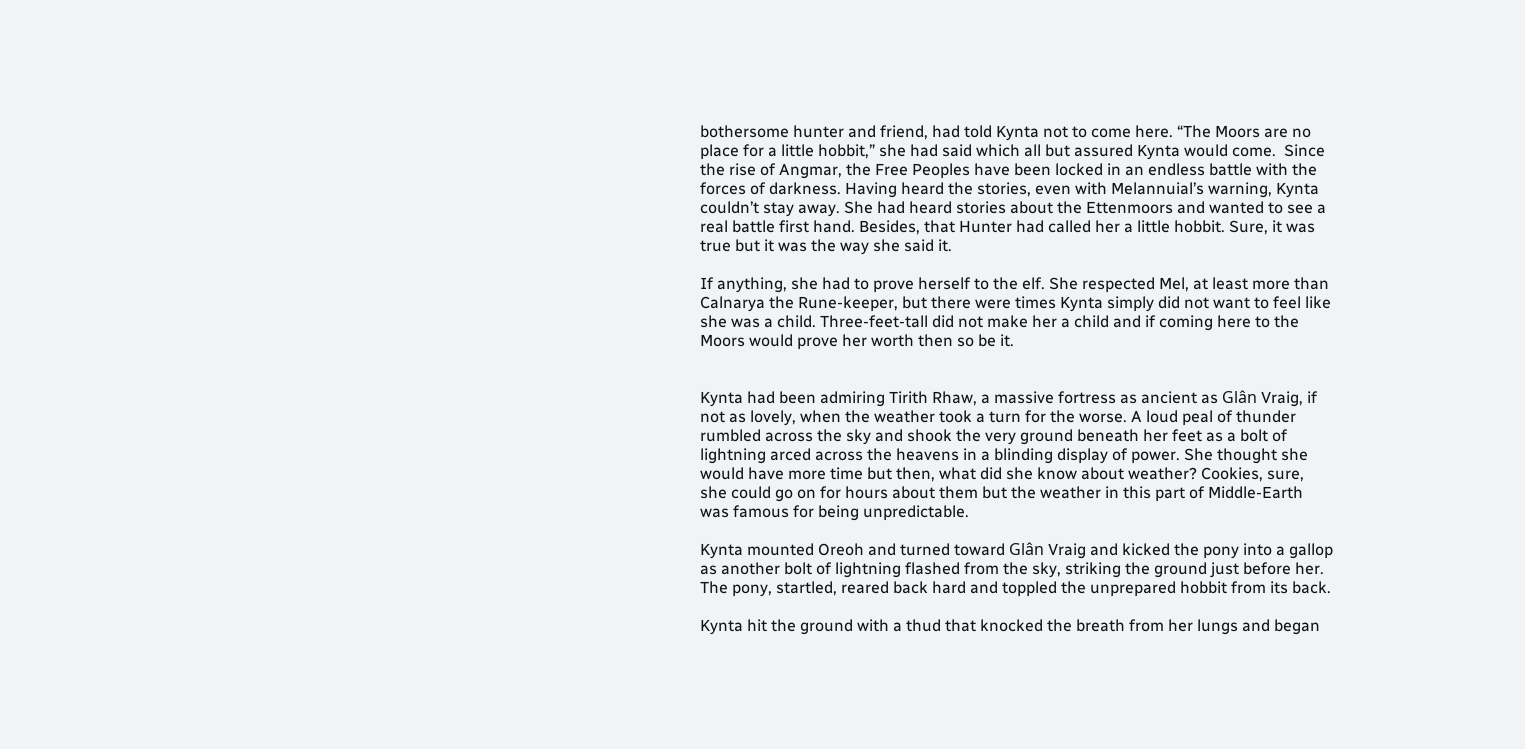bothersome hunter and friend, had told Kynta not to come here. “The Moors are no place for a little hobbit,” she had said which all but assured Kynta would come.  Since the rise of Angmar, the Free Peoples have been locked in an endless battle with the forces of darkness. Having heard the stories, even with Melannuial’s warning, Kynta couldn’t stay away. She had heard stories about the Ettenmoors and wanted to see a real battle first hand. Besides, that Hunter had called her a little hobbit. Sure, it was true but it was the way she said it.

If anything, she had to prove herself to the elf. She respected Mel, at least more than Calnarya the Rune-keeper, but there were times Kynta simply did not want to feel like she was a child. Three-feet-tall did not make her a child and if coming here to the Moors would prove her worth then so be it.


Kynta had been admiring Tirith Rhaw, a massive fortress as ancient as Glân Vraig, if not as lovely, when the weather took a turn for the worse. A loud peal of thunder rumbled across the sky and shook the very ground beneath her feet as a bolt of lightning arced across the heavens in a blinding display of power. She thought she would have more time but then, what did she know about weather? Cookies, sure, she could go on for hours about them but the weather in this part of Middle-Earth was famous for being unpredictable.

Kynta mounted Oreoh and turned toward Glân Vraig and kicked the pony into a gallop as another bolt of lightning flashed from the sky, striking the ground just before her. The pony, startled, reared back hard and toppled the unprepared hobbit from its back.

Kynta hit the ground with a thud that knocked the breath from her lungs and began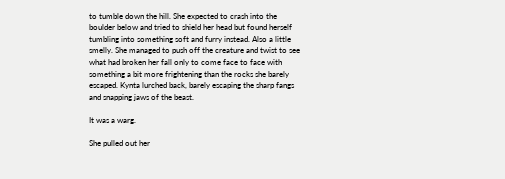to tumble down the hill. She expected to crash into the boulder below and tried to shield her head but found herself tumbling into something soft and furry instead. Also a little smelly. She managed to push off the creature and twist to see what had broken her fall only to come face to face with something a bit more frightening than the rocks she barely escaped. Kynta lurched back, barely escaping the sharp fangs and snapping jaws of the beast.

It was a warg.

She pulled out her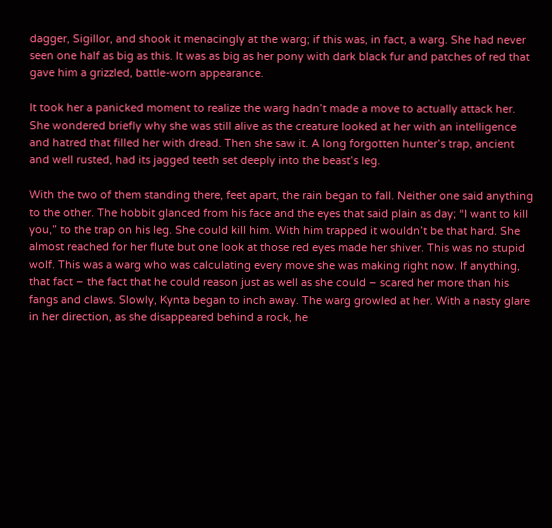dagger, Sigillor, and shook it menacingly at the warg; if this was, in fact, a warg. She had never seen one half as big as this. It was as big as her pony with dark black fur and patches of red that gave him a grizzled, battle-worn appearance.

It took her a panicked moment to realize the warg hadn’t made a move to actually attack her. She wondered briefly why she was still alive as the creature looked at her with an intelligence and hatred that filled her with dread. Then she saw it. A long forgotten hunter’s trap, ancient and well rusted, had its jagged teeth set deeply into the beast’s leg.

With the two of them standing there, feet apart, the rain began to fall. Neither one said anything to the other. The hobbit glanced from his face and the eyes that said plain as day; “I want to kill you,” to the trap on his leg. She could kill him. With him trapped it wouldn’t be that hard. She almost reached for her flute but one look at those red eyes made her shiver. This was no stupid wolf. This was a warg who was calculating every move she was making right now. If anything, that fact – the fact that he could reason just as well as she could – scared her more than his fangs and claws. Slowly, Kynta began to inch away. The warg growled at her. With a nasty glare in her direction, as she disappeared behind a rock, he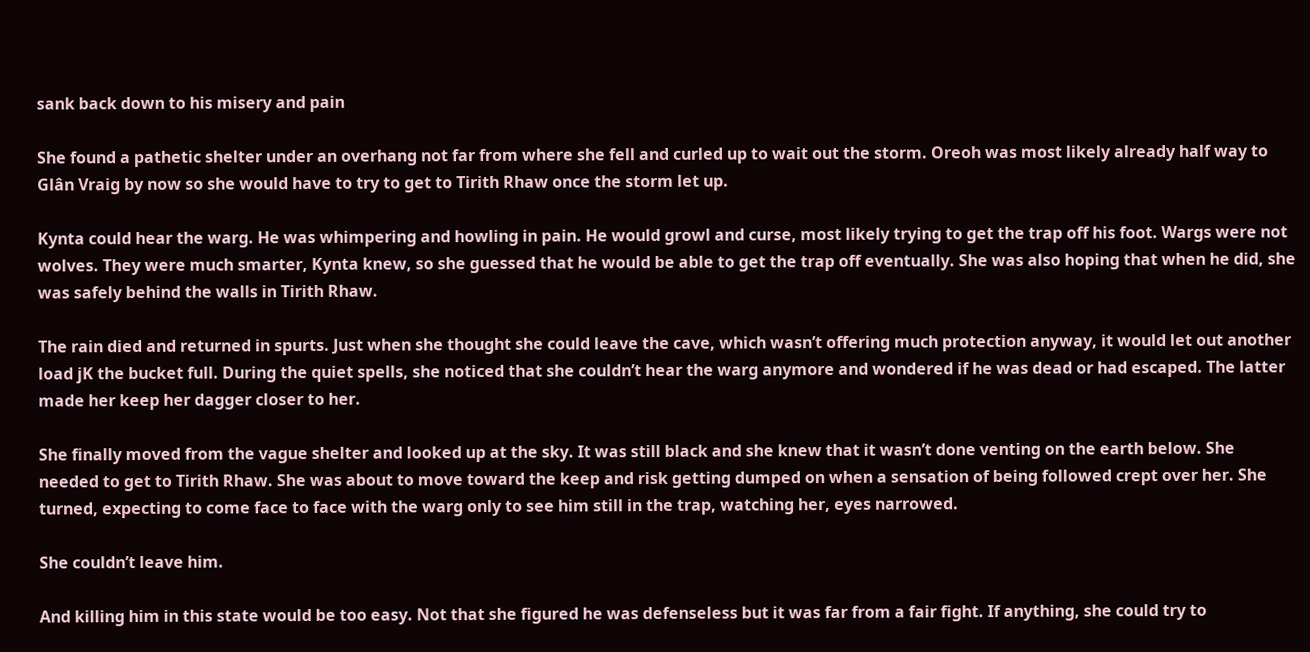sank back down to his misery and pain

She found a pathetic shelter under an overhang not far from where she fell and curled up to wait out the storm. Oreoh was most likely already half way to Glân Vraig by now so she would have to try to get to Tirith Rhaw once the storm let up.

Kynta could hear the warg. He was whimpering and howling in pain. He would growl and curse, most likely trying to get the trap off his foot. Wargs were not wolves. They were much smarter, Kynta knew, so she guessed that he would be able to get the trap off eventually. She was also hoping that when he did, she was safely behind the walls in Tirith Rhaw.

The rain died and returned in spurts. Just when she thought she could leave the cave, which wasn’t offering much protection anyway, it would let out another load jK the bucket full. During the quiet spells, she noticed that she couldn’t hear the warg anymore and wondered if he was dead or had escaped. The latter made her keep her dagger closer to her.

She finally moved from the vague shelter and looked up at the sky. It was still black and she knew that it wasn’t done venting on the earth below. She needed to get to Tirith Rhaw. She was about to move toward the keep and risk getting dumped on when a sensation of being followed crept over her. She turned, expecting to come face to face with the warg only to see him still in the trap, watching her, eyes narrowed.

She couldn’t leave him.

And killing him in this state would be too easy. Not that she figured he was defenseless but it was far from a fair fight. If anything, she could try to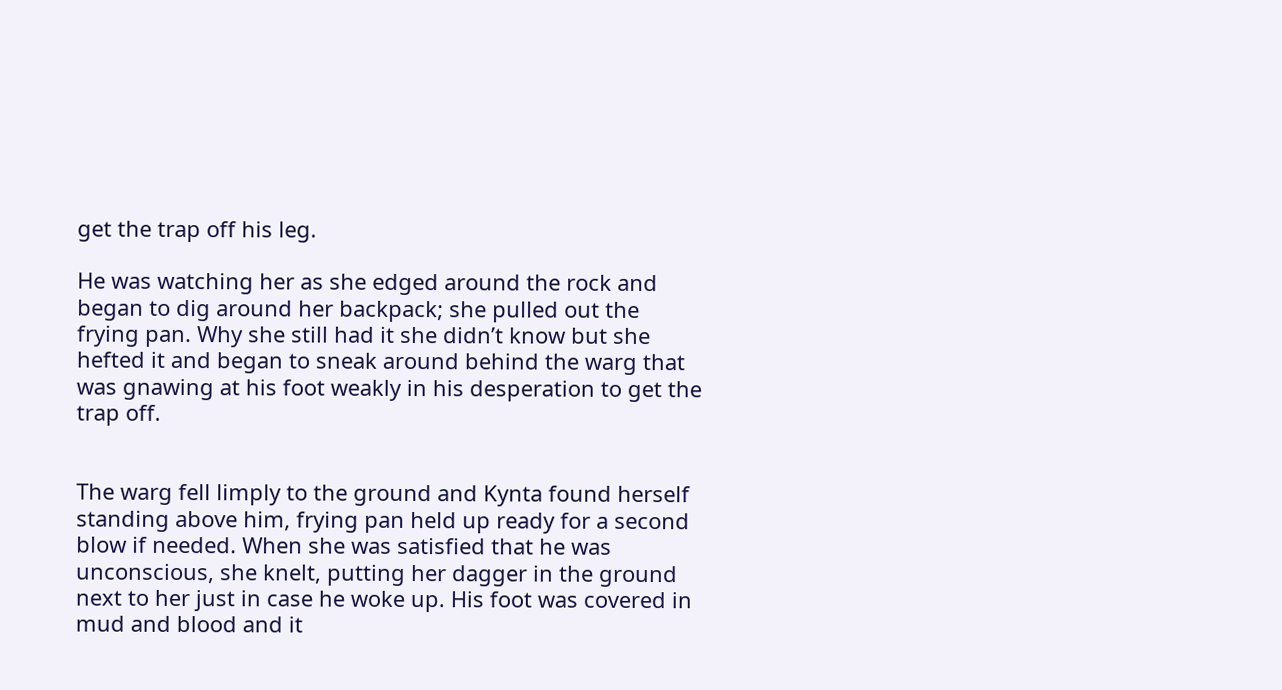get the trap off his leg.

He was watching her as she edged around the rock and began to dig around her backpack; she pulled out the frying pan. Why she still had it she didn’t know but she hefted it and began to sneak around behind the warg that was gnawing at his foot weakly in his desperation to get the trap off.


The warg fell limply to the ground and Kynta found herself standing above him, frying pan held up ready for a second blow if needed. When she was satisfied that he was unconscious, she knelt, putting her dagger in the ground next to her just in case he woke up. His foot was covered in mud and blood and it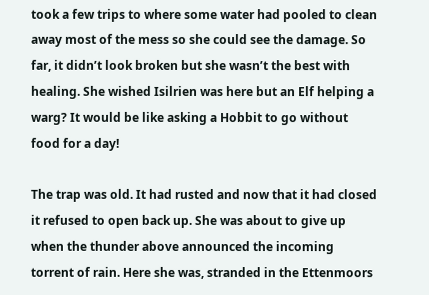took a few trips to where some water had pooled to clean away most of the mess so she could see the damage. So far, it didn’t look broken but she wasn’t the best with healing. She wished Isilrien was here but an Elf helping a warg? It would be like asking a Hobbit to go without food for a day!

The trap was old. It had rusted and now that it had closed it refused to open back up. She was about to give up when the thunder above announced the incoming torrent of rain. Here she was, stranded in the Ettenmoors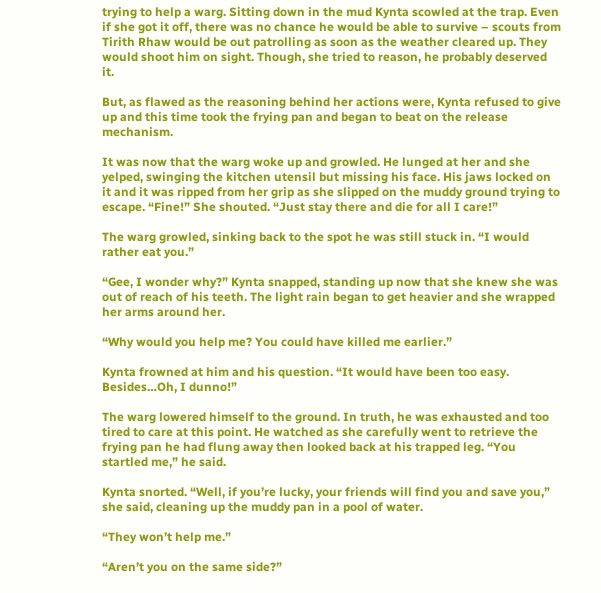trying to help a warg. Sitting down in the mud Kynta scowled at the trap. Even if she got it off, there was no chance he would be able to survive – scouts from Tirith Rhaw would be out patrolling as soon as the weather cleared up. They would shoot him on sight. Though, she tried to reason, he probably deserved it.

But, as flawed as the reasoning behind her actions were, Kynta refused to give up and this time took the frying pan and began to beat on the release mechanism.

It was now that the warg woke up and growled. He lunged at her and she yelped, swinging the kitchen utensil but missing his face. His jaws locked on it and it was ripped from her grip as she slipped on the muddy ground trying to escape. “Fine!” She shouted. “Just stay there and die for all I care!”

The warg growled, sinking back to the spot he was still stuck in. “I would rather eat you.”

“Gee, I wonder why?” Kynta snapped, standing up now that she knew she was out of reach of his teeth. The light rain began to get heavier and she wrapped her arms around her.

“Why would you help me? You could have killed me earlier.”

Kynta frowned at him and his question. “It would have been too easy. Besides…Oh, I dunno!”

The warg lowered himself to the ground. In truth, he was exhausted and too tired to care at this point. He watched as she carefully went to retrieve the frying pan he had flung away then looked back at his trapped leg. “You startled me,” he said.

Kynta snorted. “Well, if you’re lucky, your friends will find you and save you,” she said, cleaning up the muddy pan in a pool of water.

“They won’t help me.”

“Aren’t you on the same side?”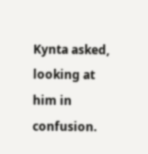Kynta asked, looking at him in confusion.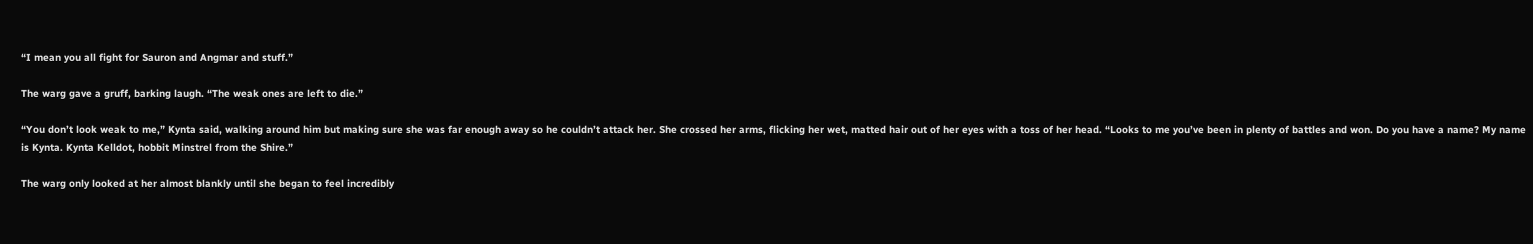“I mean you all fight for Sauron and Angmar and stuff.”

The warg gave a gruff, barking laugh. “The weak ones are left to die.”

“You don’t look weak to me,” Kynta said, walking around him but making sure she was far enough away so he couldn’t attack her. She crossed her arms, flicking her wet, matted hair out of her eyes with a toss of her head. “Looks to me you’ve been in plenty of battles and won. Do you have a name? My name is Kynta. Kynta Kelldot, hobbit Minstrel from the Shire.”

The warg only looked at her almost blankly until she began to feel incredibly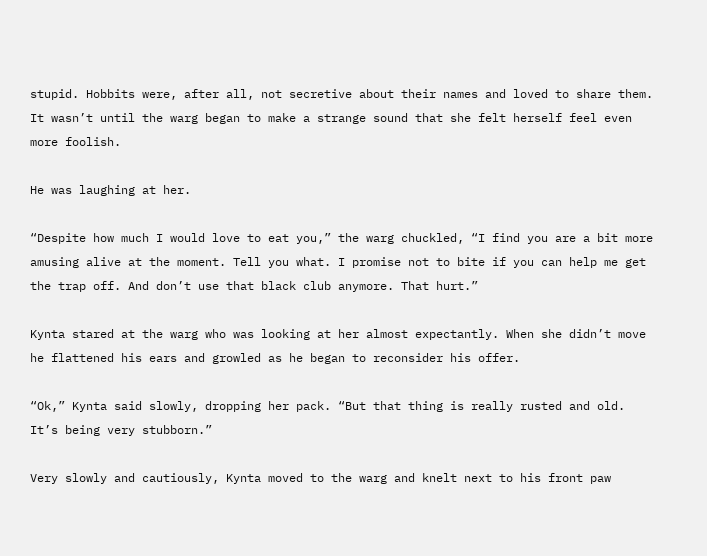stupid. Hobbits were, after all, not secretive about their names and loved to share them. It wasn’t until the warg began to make a strange sound that she felt herself feel even more foolish.

He was laughing at her.

“Despite how much I would love to eat you,” the warg chuckled, “I find you are a bit more amusing alive at the moment. Tell you what. I promise not to bite if you can help me get the trap off. And don’t use that black club anymore. That hurt.”

Kynta stared at the warg who was looking at her almost expectantly. When she didn’t move he flattened his ears and growled as he began to reconsider his offer.

“Ok,” Kynta said slowly, dropping her pack. “But that thing is really rusted and old. It’s being very stubborn.”

Very slowly and cautiously, Kynta moved to the warg and knelt next to his front paw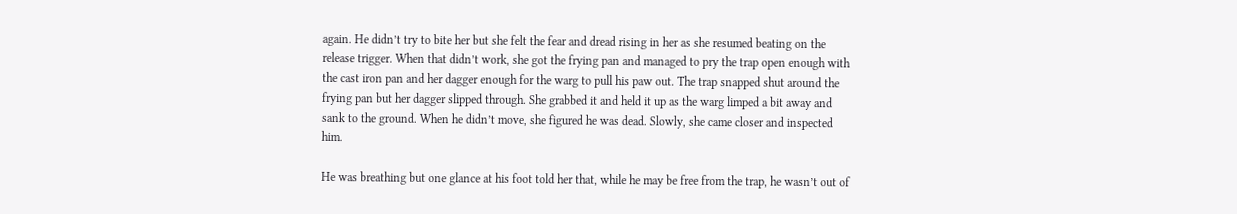again. He didn’t try to bite her but she felt the fear and dread rising in her as she resumed beating on the release trigger. When that didn’t work, she got the frying pan and managed to pry the trap open enough with the cast iron pan and her dagger enough for the warg to pull his paw out. The trap snapped shut around the frying pan but her dagger slipped through. She grabbed it and held it up as the warg limped a bit away and sank to the ground. When he didn’t move, she figured he was dead. Slowly, she came closer and inspected him.

He was breathing but one glance at his foot told her that, while he may be free from the trap, he wasn’t out of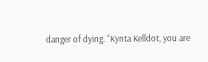danger of dying. “Kynta Kelldot, you are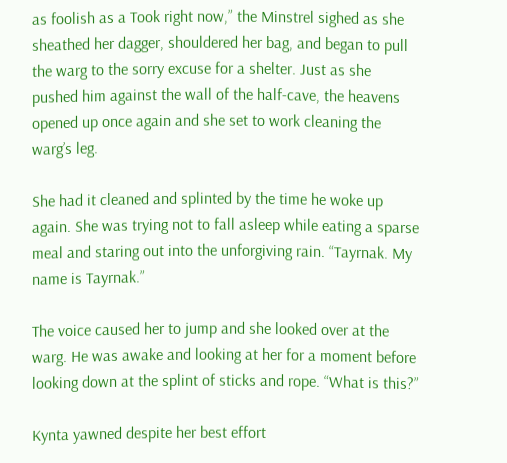as foolish as a Took right now,” the Minstrel sighed as she sheathed her dagger, shouldered her bag, and began to pull the warg to the sorry excuse for a shelter. Just as she pushed him against the wall of the half-cave, the heavens opened up once again and she set to work cleaning the warg’s leg.

She had it cleaned and splinted by the time he woke up again. She was trying not to fall asleep while eating a sparse meal and staring out into the unforgiving rain. “Tayrnak. My name is Tayrnak.”

The voice caused her to jump and she looked over at the warg. He was awake and looking at her for a moment before looking down at the splint of sticks and rope. “What is this?”

Kynta yawned despite her best effort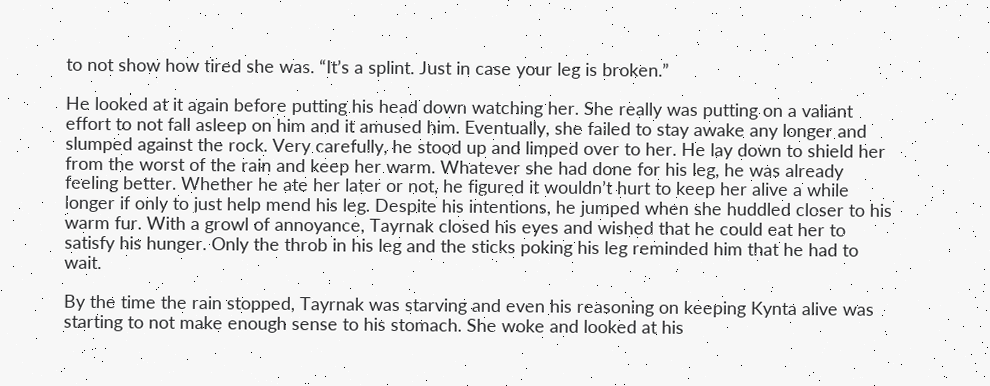to not show how tired she was. “It’s a splint. Just in case your leg is broken.”

He looked at it again before putting his head down watching her. She really was putting on a valiant effort to not fall asleep on him and it amused him. Eventually, she failed to stay awake any longer and slumped against the rock. Very carefully, he stood up and limped over to her. He lay down to shield her from the worst of the rain and keep her warm. Whatever she had done for his leg, he was already feeling better. Whether he ate her later or not, he figured it wouldn’t hurt to keep her alive a while longer if only to just help mend his leg. Despite his intentions, he jumped when she huddled closer to his warm fur. With a growl of annoyance, Tayrnak closed his eyes and wished that he could eat her to satisfy his hunger. Only the throb in his leg and the sticks poking his leg reminded him that he had to wait.

By the time the rain stopped, Tayrnak was starving and even his reasoning on keeping Kynta alive was starting to not make enough sense to his stomach. She woke and looked at his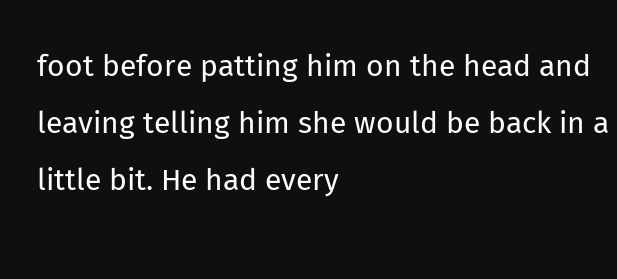foot before patting him on the head and leaving telling him she would be back in a little bit. He had every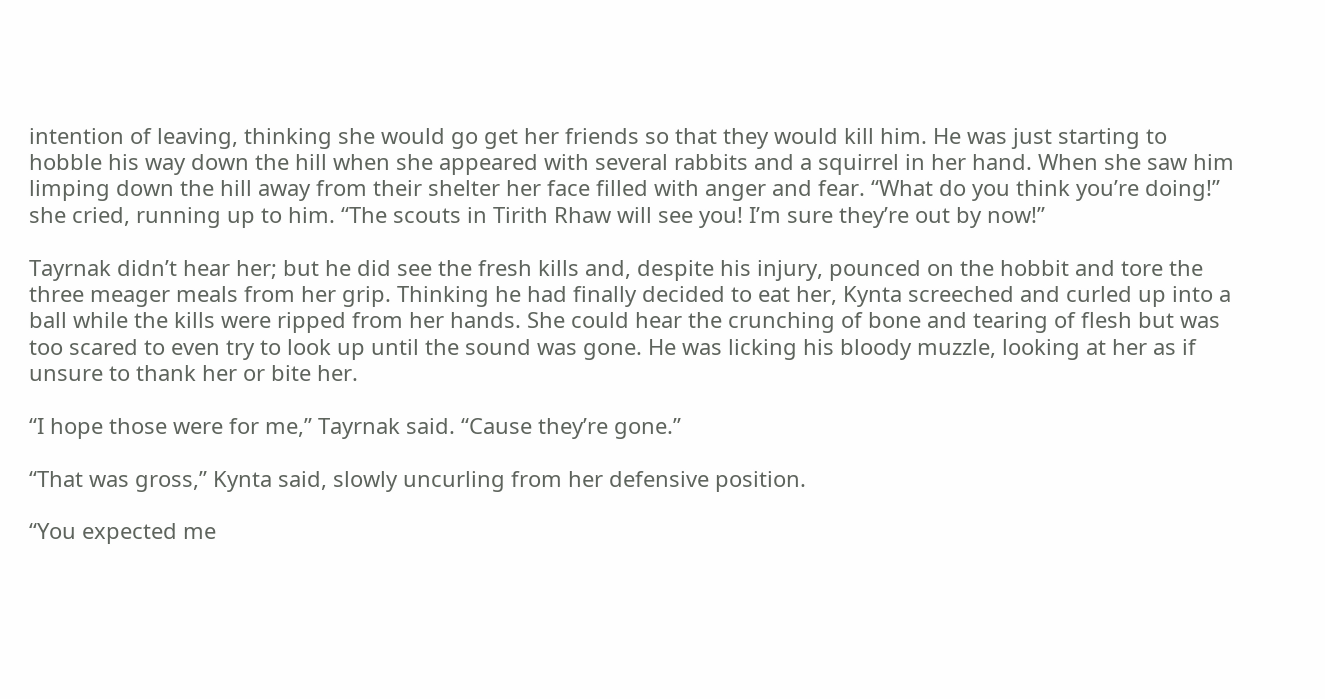intention of leaving, thinking she would go get her friends so that they would kill him. He was just starting to hobble his way down the hill when she appeared with several rabbits and a squirrel in her hand. When she saw him limping down the hill away from their shelter her face filled with anger and fear. “What do you think you’re doing!” she cried, running up to him. “The scouts in Tirith Rhaw will see you! I’m sure they’re out by now!”

Tayrnak didn’t hear her; but he did see the fresh kills and, despite his injury, pounced on the hobbit and tore the three meager meals from her grip. Thinking he had finally decided to eat her, Kynta screeched and curled up into a ball while the kills were ripped from her hands. She could hear the crunching of bone and tearing of flesh but was too scared to even try to look up until the sound was gone. He was licking his bloody muzzle, looking at her as if unsure to thank her or bite her.

“I hope those were for me,” Tayrnak said. “Cause they’re gone.”

“That was gross,” Kynta said, slowly uncurling from her defensive position.

“You expected me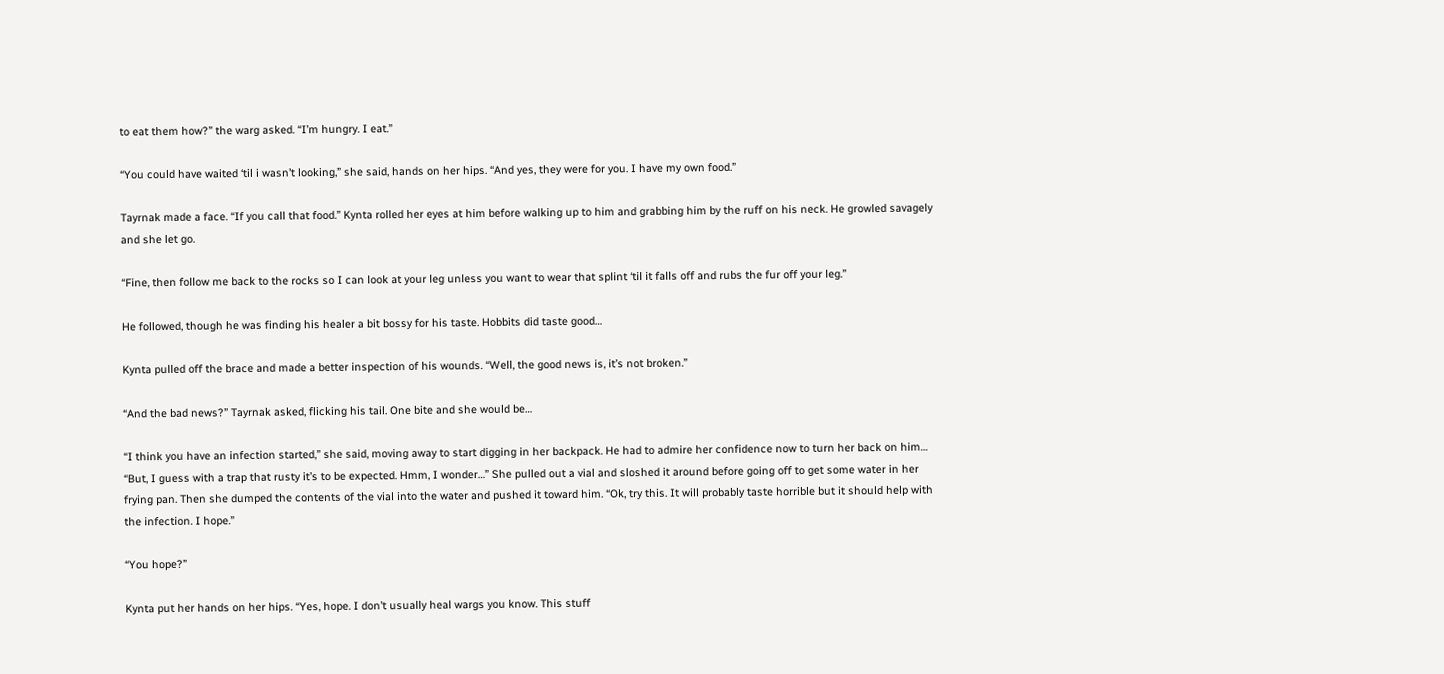to eat them how?” the warg asked. “I’m hungry. I eat.”

“You could have waited ‘til i wasn’t looking,” she said, hands on her hips. “And yes, they were for you. I have my own food.”

Tayrnak made a face. “If you call that food.” Kynta rolled her eyes at him before walking up to him and grabbing him by the ruff on his neck. He growled savagely and she let go.

“Fine, then follow me back to the rocks so I can look at your leg unless you want to wear that splint ‘til it falls off and rubs the fur off your leg.”

He followed, though he was finding his healer a bit bossy for his taste. Hobbits did taste good…

Kynta pulled off the brace and made a better inspection of his wounds. “Well, the good news is, it’s not broken.”

“And the bad news?” Tayrnak asked, flicking his tail. One bite and she would be…

“I think you have an infection started,” she said, moving away to start digging in her backpack. He had to admire her confidence now to turn her back on him… “But, I guess with a trap that rusty it’s to be expected. Hmm, I wonder…” She pulled out a vial and sloshed it around before going off to get some water in her frying pan. Then she dumped the contents of the vial into the water and pushed it toward him. “Ok, try this. It will probably taste horrible but it should help with the infection. I hope.”

“You hope?”

Kynta put her hands on her hips. “Yes, hope. I don’t usually heal wargs you know. This stuff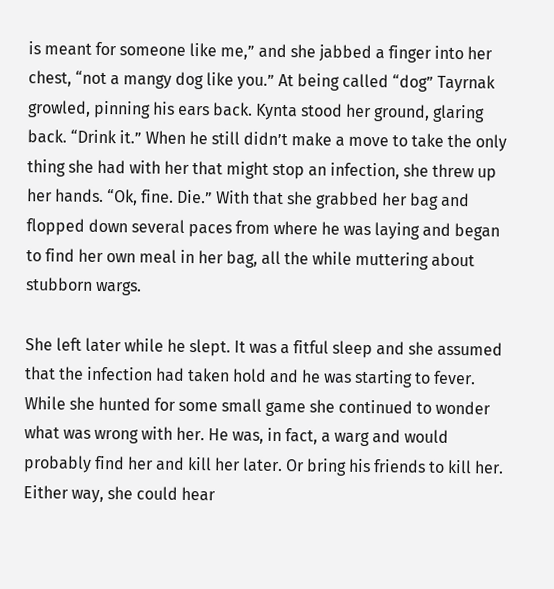is meant for someone like me,” and she jabbed a finger into her chest, “not a mangy dog like you.” At being called “dog” Tayrnak growled, pinning his ears back. Kynta stood her ground, glaring back. “Drink it.” When he still didn’t make a move to take the only thing she had with her that might stop an infection, she threw up her hands. “Ok, fine. Die.” With that she grabbed her bag and flopped down several paces from where he was laying and began to find her own meal in her bag, all the while muttering about stubborn wargs.

She left later while he slept. It was a fitful sleep and she assumed that the infection had taken hold and he was starting to fever. While she hunted for some small game she continued to wonder what was wrong with her. He was, in fact, a warg and would probably find her and kill her later. Or bring his friends to kill her. Either way, she could hear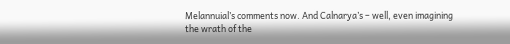Melannuial’s comments now. And Calnarya’s – well, even imagining the wrath of the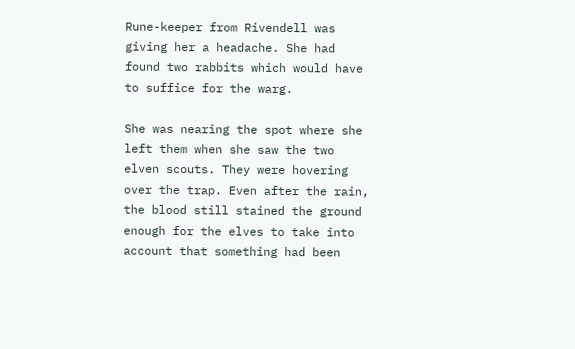Rune-keeper from Rivendell was giving her a headache. She had found two rabbits which would have to suffice for the warg.

She was nearing the spot where she left them when she saw the two elven scouts. They were hovering over the trap. Even after the rain, the blood still stained the ground enough for the elves to take into account that something had been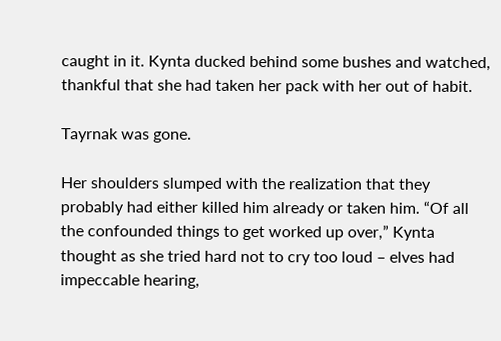caught in it. Kynta ducked behind some bushes and watched, thankful that she had taken her pack with her out of habit.

Tayrnak was gone.

Her shoulders slumped with the realization that they probably had either killed him already or taken him. “Of all the confounded things to get worked up over,” Kynta thought as she tried hard not to cry too loud – elves had impeccable hearing,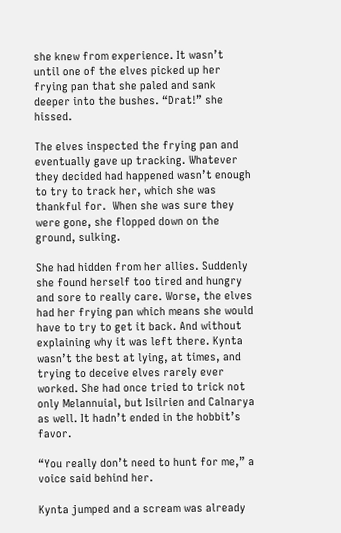she knew from experience. It wasn’t until one of the elves picked up her frying pan that she paled and sank deeper into the bushes. “Drat!” she hissed.

The elves inspected the frying pan and eventually gave up tracking. Whatever they decided had happened wasn’t enough to try to track her, which she was thankful for.  When she was sure they were gone, she flopped down on the ground, sulking.

She had hidden from her allies. Suddenly she found herself too tired and hungry and sore to really care. Worse, the elves had her frying pan which means she would have to try to get it back. And without explaining why it was left there. Kynta wasn’t the best at lying, at times, and trying to deceive elves rarely ever worked. She had once tried to trick not only Melannuial, but Isilrien and Calnarya as well. It hadn’t ended in the hobbit’s favor.

“You really don’t need to hunt for me,” a voice said behind her.

Kynta jumped and a scream was already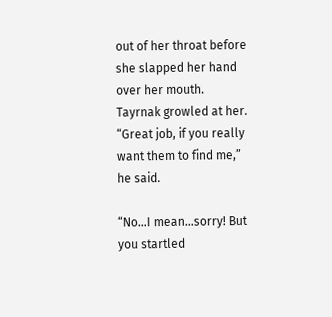out of her throat before she slapped her hand over her mouth. Tayrnak growled at her. “Great job, if you really want them to find me,” he said.

“No…I mean…sorry! But you startled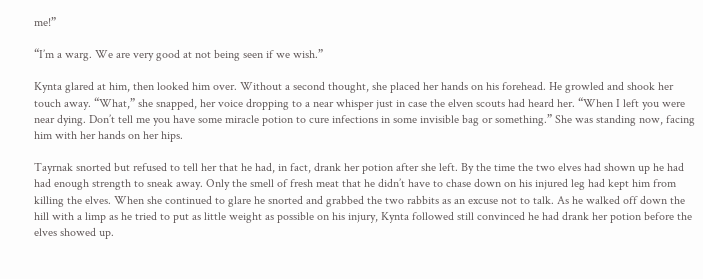me!”

“I’m a warg. We are very good at not being seen if we wish.”

Kynta glared at him, then looked him over. Without a second thought, she placed her hands on his forehead. He growled and shook her touch away. “What,” she snapped, her voice dropping to a near whisper just in case the elven scouts had heard her. “When I left you were near dying. Don’t tell me you have some miracle potion to cure infections in some invisible bag or something.” She was standing now, facing him with her hands on her hips.

Tayrnak snorted but refused to tell her that he had, in fact, drank her potion after she left. By the time the two elves had shown up he had had enough strength to sneak away. Only the smell of fresh meat that he didn’t have to chase down on his injured leg had kept him from killing the elves. When she continued to glare he snorted and grabbed the two rabbits as an excuse not to talk. As he walked off down the hill with a limp as he tried to put as little weight as possible on his injury, Kynta followed still convinced he had drank her potion before the elves showed up.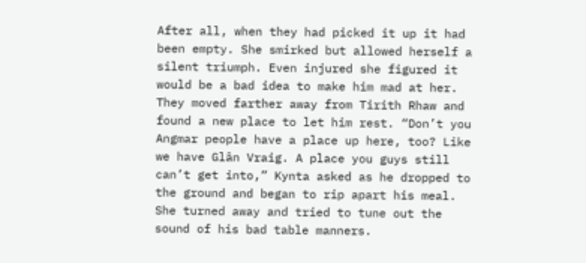After all, when they had picked it up it had been empty. She smirked but allowed herself a silent triumph. Even injured she figured it would be a bad idea to make him mad at her. They moved farther away from Tirith Rhaw and found a new place to let him rest. “Don’t you Angmar people have a place up here, too? Like we have Glân Vraig. A place you guys still can’t get into,” Kynta asked as he dropped to the ground and began to rip apart his meal. She turned away and tried to tune out the sound of his bad table manners.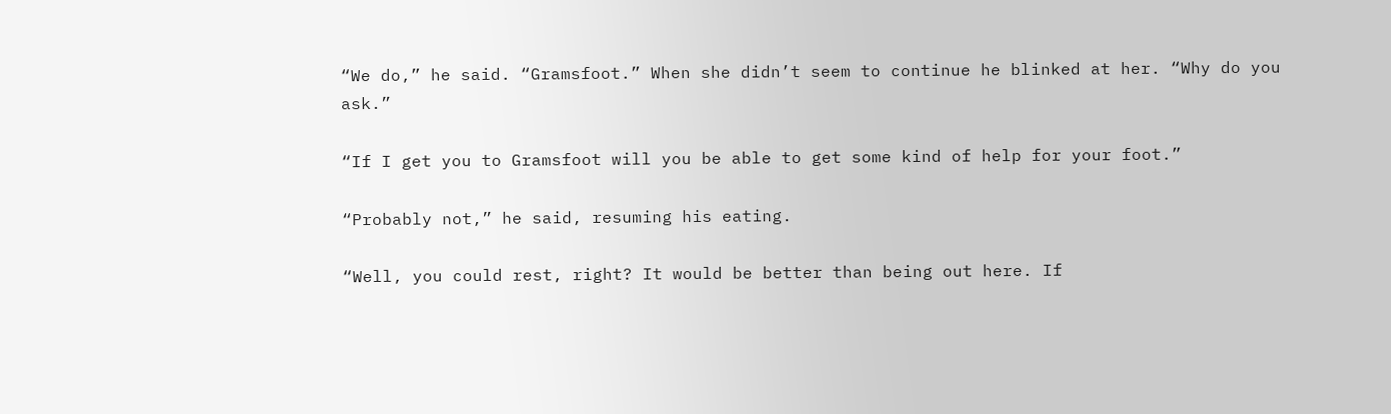“We do,” he said. “Gramsfoot.” When she didn’t seem to continue he blinked at her. “Why do you ask.”

“If I get you to Gramsfoot will you be able to get some kind of help for your foot.”

“Probably not,” he said, resuming his eating.

“Well, you could rest, right? It would be better than being out here. If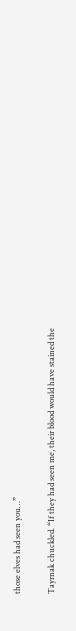those elves had seen you…”

Tayrnak chuckled. “If they had seen me, their blood would have stained the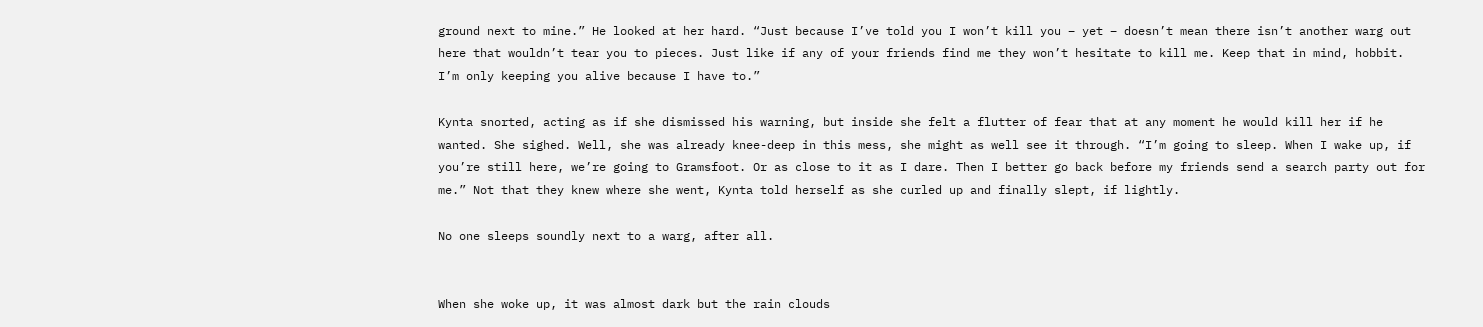ground next to mine.” He looked at her hard. “Just because I’ve told you I won’t kill you – yet – doesn’t mean there isn’t another warg out here that wouldn’t tear you to pieces. Just like if any of your friends find me they won’t hesitate to kill me. Keep that in mind, hobbit. I’m only keeping you alive because I have to.”

Kynta snorted, acting as if she dismissed his warning, but inside she felt a flutter of fear that at any moment he would kill her if he wanted. She sighed. Well, she was already knee-deep in this mess, she might as well see it through. “I’m going to sleep. When I wake up, if you’re still here, we’re going to Gramsfoot. Or as close to it as I dare. Then I better go back before my friends send a search party out for me.” Not that they knew where she went, Kynta told herself as she curled up and finally slept, if lightly.

No one sleeps soundly next to a warg, after all.


When she woke up, it was almost dark but the rain clouds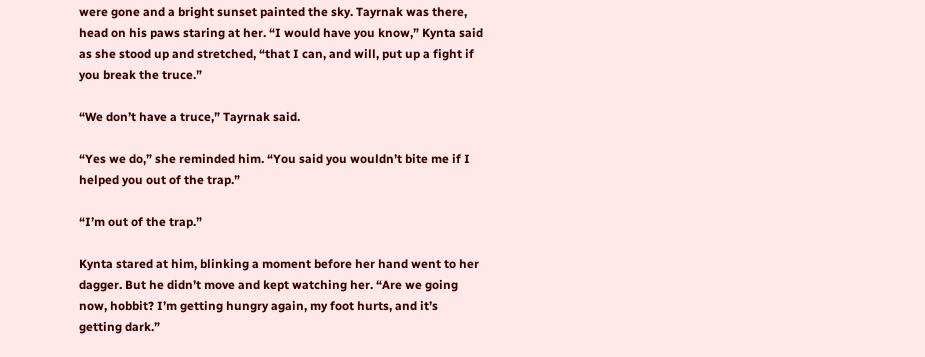were gone and a bright sunset painted the sky. Tayrnak was there, head on his paws staring at her. “I would have you know,” Kynta said as she stood up and stretched, “that I can, and will, put up a fight if you break the truce.”

“We don’t have a truce,” Tayrnak said.

“Yes we do,” she reminded him. “You said you wouldn’t bite me if I helped you out of the trap.”

“I’m out of the trap.”

Kynta stared at him, blinking a moment before her hand went to her dagger. But he didn’t move and kept watching her. “Are we going now, hobbit? I’m getting hungry again, my foot hurts, and it’s getting dark.”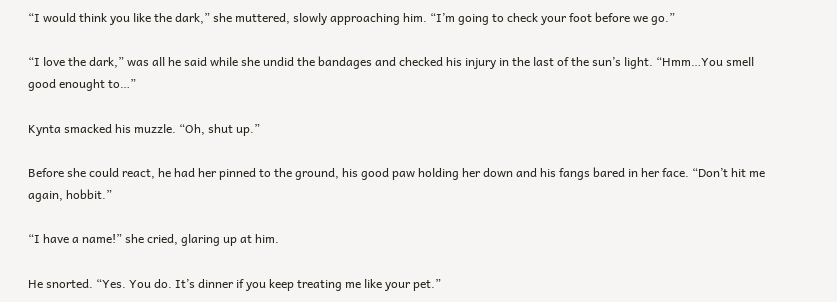“I would think you like the dark,” she muttered, slowly approaching him. “I’m going to check your foot before we go.”

“I love the dark,” was all he said while she undid the bandages and checked his injury in the last of the sun’s light. “Hmm…You smell good enought to…”

Kynta smacked his muzzle. “Oh, shut up.”

Before she could react, he had her pinned to the ground, his good paw holding her down and his fangs bared in her face. “Don’t hit me again, hobbit.”

“I have a name!” she cried, glaring up at him.

He snorted. “Yes. You do. It’s dinner if you keep treating me like your pet.”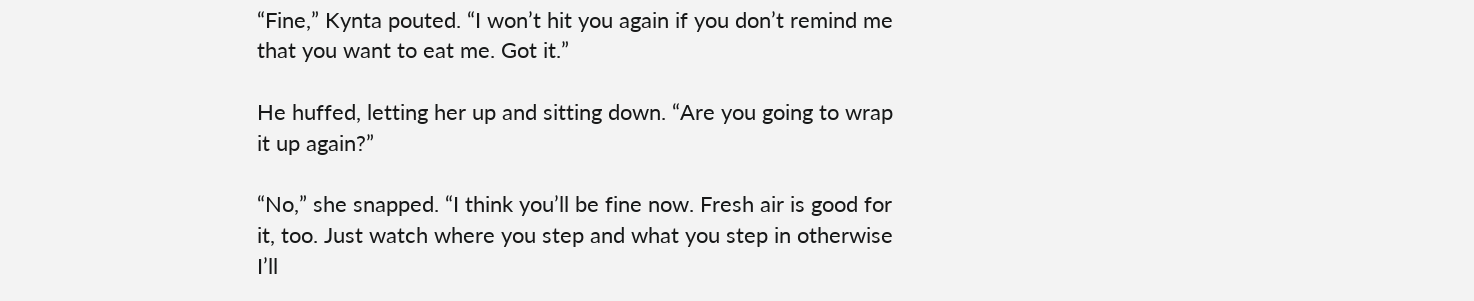“Fine,” Kynta pouted. “I won’t hit you again if you don’t remind me that you want to eat me. Got it.”

He huffed, letting her up and sitting down. “Are you going to wrap it up again?”

“No,” she snapped. “I think you’ll be fine now. Fresh air is good for it, too. Just watch where you step and what you step in otherwise I’ll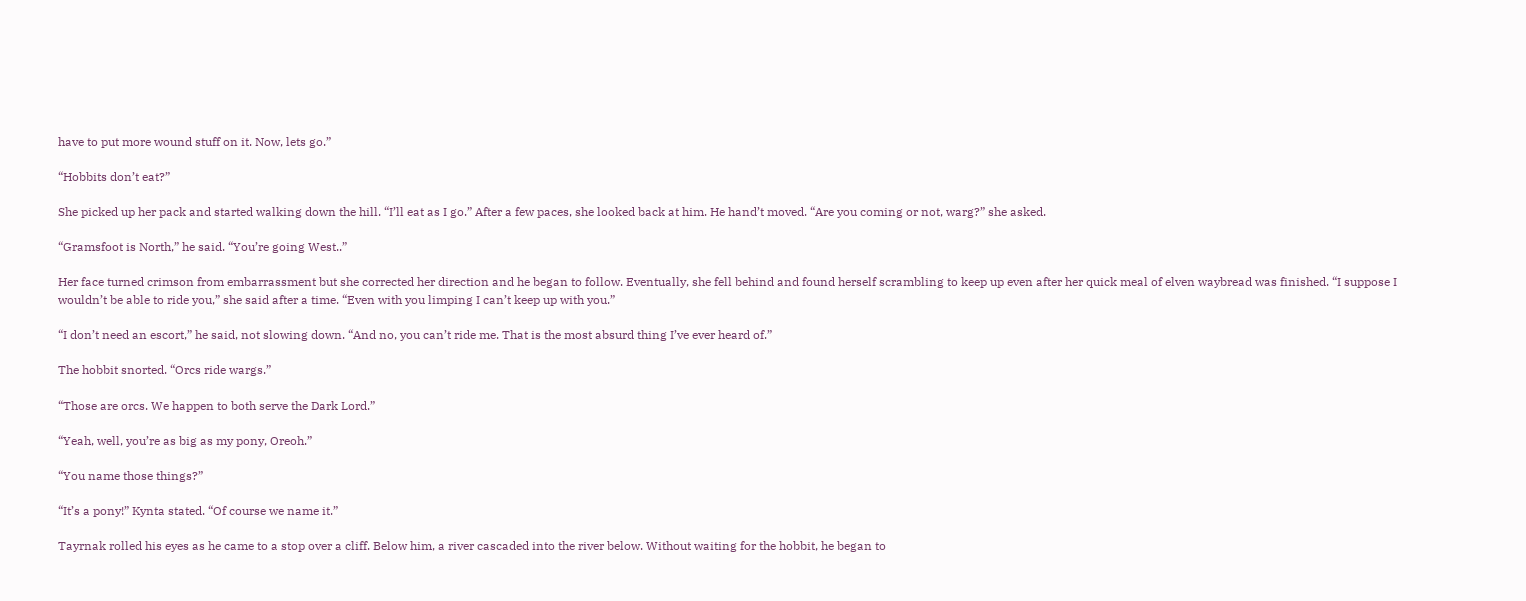have to put more wound stuff on it. Now, lets go.”

“Hobbits don’t eat?”

She picked up her pack and started walking down the hill. “I’ll eat as I go.” After a few paces, she looked back at him. He hand’t moved. “Are you coming or not, warg?” she asked.

“Gramsfoot is North,” he said. “You’re going West..”

Her face turned crimson from embarrassment but she corrected her direction and he began to follow. Eventually, she fell behind and found herself scrambling to keep up even after her quick meal of elven waybread was finished. “I suppose I wouldn’t be able to ride you,” she said after a time. “Even with you limping I can’t keep up with you.”

“I don’t need an escort,” he said, not slowing down. “And no, you can’t ride me. That is the most absurd thing I’ve ever heard of.”

The hobbit snorted. “Orcs ride wargs.”

“Those are orcs. We happen to both serve the Dark Lord.”

“Yeah, well, you’re as big as my pony, Oreoh.”

“You name those things?”

“It’s a pony!” Kynta stated. “Of course we name it.”

Tayrnak rolled his eyes as he came to a stop over a cliff. Below him, a river cascaded into the river below. Without waiting for the hobbit, he began to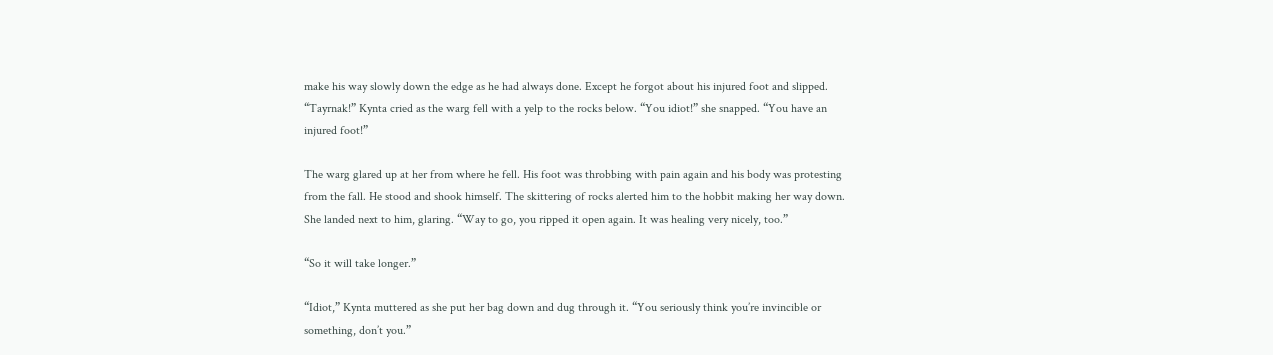make his way slowly down the edge as he had always done. Except he forgot about his injured foot and slipped. “Tayrnak!” Kynta cried as the warg fell with a yelp to the rocks below. “You idiot!” she snapped. “You have an injured foot!”

The warg glared up at her from where he fell. His foot was throbbing with pain again and his body was protesting from the fall. He stood and shook himself. The skittering of rocks alerted him to the hobbit making her way down. She landed next to him, glaring. “Way to go, you ripped it open again. It was healing very nicely, too.”

“So it will take longer.”

“Idiot,” Kynta muttered as she put her bag down and dug through it. “You seriously think you’re invincible or something, don’t you.”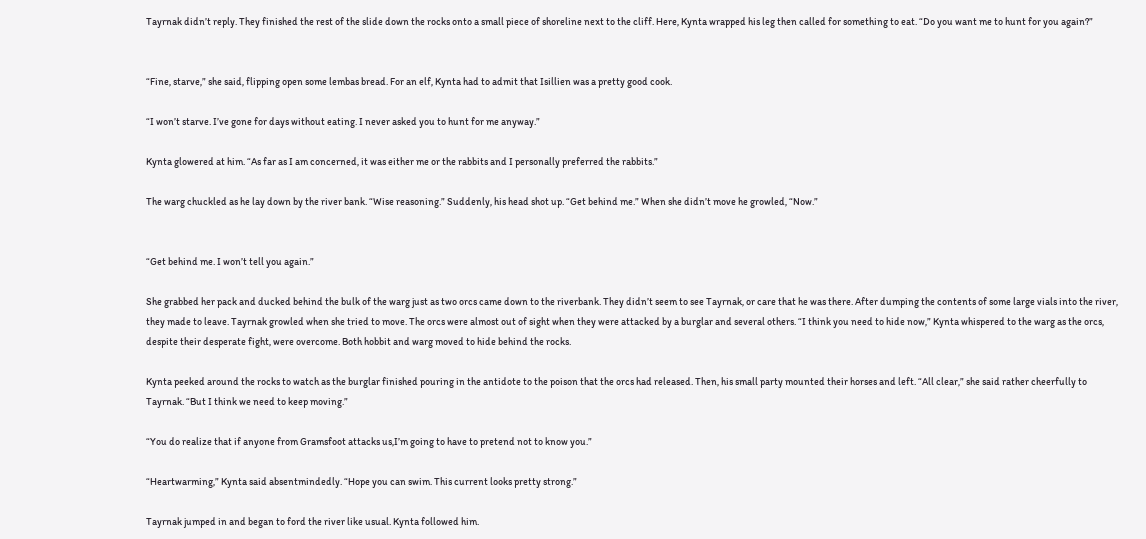Tayrnak didn’t reply. They finished the rest of the slide down the rocks onto a small piece of shoreline next to the cliff. Here, Kynta wrapped his leg then called for something to eat. “Do you want me to hunt for you again?”


“Fine, starve,” she said, flipping open some lembas bread. For an elf, Kynta had to admit that Isillien was a pretty good cook.

“I won’t starve. I’ve gone for days without eating. I never asked you to hunt for me anyway.”

Kynta glowered at him. “As far as I am concerned, it was either me or the rabbits and I personally preferred the rabbits.”

The warg chuckled as he lay down by the river bank. “Wise reasoning.” Suddenly, his head shot up. “Get behind me.” When she didn’t move he growled, “Now.”


“Get behind me. I won’t tell you again.”

She grabbed her pack and ducked behind the bulk of the warg just as two orcs came down to the riverbank. They didn’t seem to see Tayrnak, or care that he was there. After dumping the contents of some large vials into the river, they made to leave. Tayrnak growled when she tried to move. The orcs were almost out of sight when they were attacked by a burglar and several others. “I think you need to hide now,” Kynta whispered to the warg as the orcs, despite their desperate fight, were overcome. Both hobbit and warg moved to hide behind the rocks.

Kynta peeked around the rocks to watch as the burglar finished pouring in the antidote to the poison that the orcs had released. Then, his small party mounted their horses and left. “All clear,” she said rather cheerfully to Tayrnak. “But I think we need to keep moving.”

“You do realize that if anyone from Gramsfoot attacks us,I’m going to have to pretend not to know you.”

“Heartwarming,” Kynta said absentmindedly. “Hope you can swim. This current looks pretty strong.”

Tayrnak jumped in and began to ford the river like usual. Kynta followed him.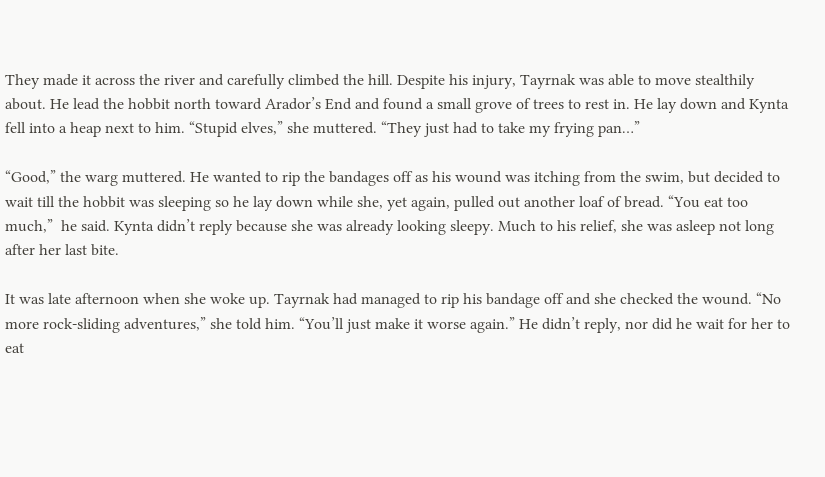They made it across the river and carefully climbed the hill. Despite his injury, Tayrnak was able to move stealthily about. He lead the hobbit north toward Arador’s End and found a small grove of trees to rest in. He lay down and Kynta fell into a heap next to him. “Stupid elves,” she muttered. “They just had to take my frying pan…”

“Good,” the warg muttered. He wanted to rip the bandages off as his wound was itching from the swim, but decided to wait till the hobbit was sleeping so he lay down while she, yet again, pulled out another loaf of bread. “You eat too much,”  he said. Kynta didn’t reply because she was already looking sleepy. Much to his relief, she was asleep not long after her last bite.

It was late afternoon when she woke up. Tayrnak had managed to rip his bandage off and she checked the wound. “No more rock-sliding adventures,” she told him. “You’ll just make it worse again.” He didn’t reply, nor did he wait for her to eat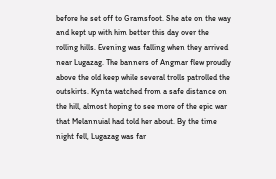before he set off to Gramsfoot. She ate on the way and kept up with him better this day over the rolling hills. Evening was falling when they arrived near Lugazag. The banners of Angmar flew proudly above the old keep while several trolls patrolled the outskirts. Kynta watched from a safe distance on the hill, almost hoping to see more of the epic war that Melannuial had told her about. By the time night fell, Lugazag was far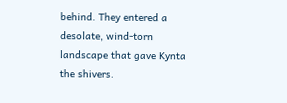behind. They entered a desolate, wind-torn landscape that gave Kynta the shivers.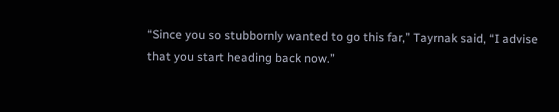“Since you so stubbornly wanted to go this far,” Tayrnak said, “I advise that you start heading back now.”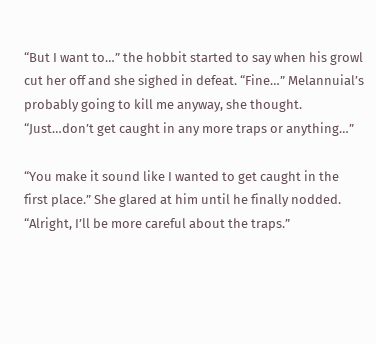“But I want to…” the hobbit started to say when his growl cut her off and she sighed in defeat. “Fine…” Melannuial’s probably going to kill me anyway, she thought. “Just…don’t get caught in any more traps or anything…”

“You make it sound like I wanted to get caught in the first place.” She glared at him until he finally nodded. “Alright, I’ll be more careful about the traps.”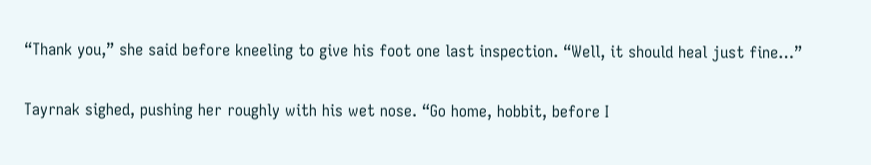“Thank you,” she said before kneeling to give his foot one last inspection. “Well, it should heal just fine…”

Tayrnak sighed, pushing her roughly with his wet nose. “Go home, hobbit, before I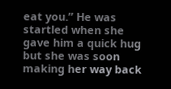eat you.” He was startled when she gave him a quick hug but she was soon making her way back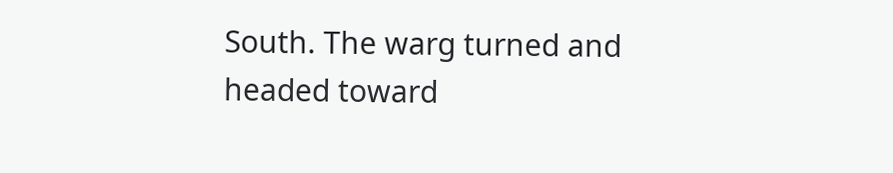South. The warg turned and headed toward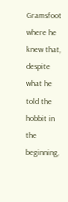Gramsfoot where he knew that, despite what he told the hobbit in the beginning,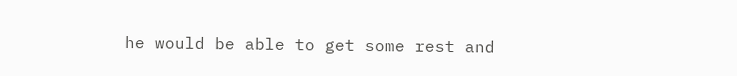he would be able to get some rest and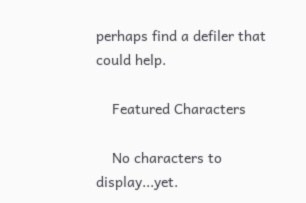perhaps find a defiler that could help.

    Featured Characters

    No characters to display...yet.